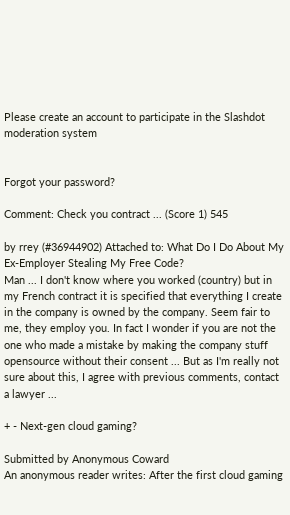Please create an account to participate in the Slashdot moderation system


Forgot your password?

Comment: Check you contract ... (Score 1) 545

by rrey (#36944902) Attached to: What Do I Do About My Ex-Employer Stealing My Free Code?
Man ... I don't know where you worked (country) but in my French contract it is specified that everything I create in the company is owned by the company. Seem fair to me, they employ you. In fact I wonder if you are not the one who made a mistake by making the company stuff opensource without their consent ... But as I'm really not sure about this, I agree with previous comments, contact a lawyer ...

+ - Next-gen cloud gaming?

Submitted by Anonymous Coward
An anonymous reader writes: After the first cloud gaming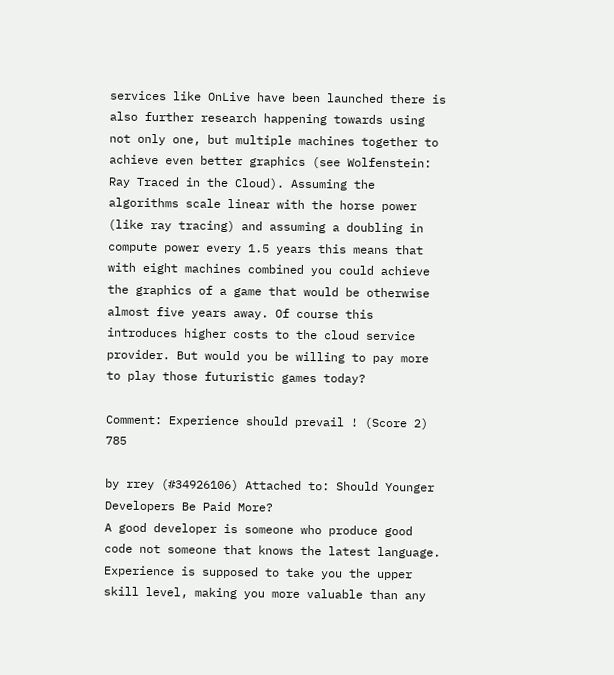services like OnLive have been launched there is also further research happening towards using not only one, but multiple machines together to achieve even better graphics (see Wolfenstein: Ray Traced in the Cloud). Assuming the algorithms scale linear with the horse power (like ray tracing) and assuming a doubling in compute power every 1.5 years this means that with eight machines combined you could achieve the graphics of a game that would be otherwise almost five years away. Of course this introduces higher costs to the cloud service provider. But would you be willing to pay more to play those futuristic games today?

Comment: Experience should prevail ! (Score 2) 785

by rrey (#34926106) Attached to: Should Younger Developers Be Paid More?
A good developer is someone who produce good code not someone that knows the latest language.
Experience is supposed to take you the upper skill level, making you more valuable than any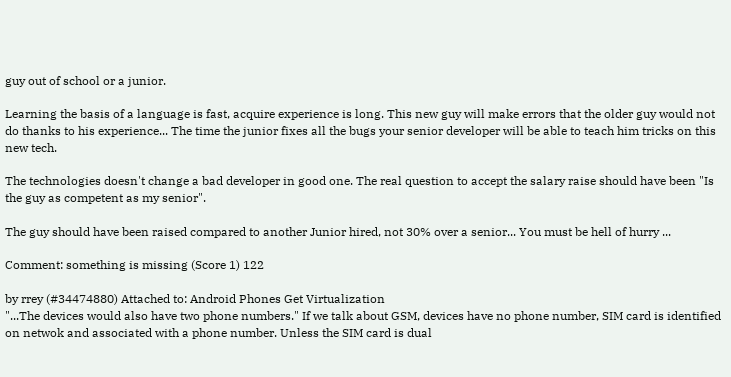guy out of school or a junior.

Learning the basis of a language is fast, acquire experience is long. This new guy will make errors that the older guy would not do thanks to his experience... The time the junior fixes all the bugs your senior developer will be able to teach him tricks on this new tech.

The technologies doesn't change a bad developer in good one. The real question to accept the salary raise should have been "Is the guy as competent as my senior".

The guy should have been raised compared to another Junior hired, not 30% over a senior... You must be hell of hurry ...

Comment: something is missing (Score 1) 122

by rrey (#34474880) Attached to: Android Phones Get Virtualization
"...The devices would also have two phone numbers." If we talk about GSM, devices have no phone number, SIM card is identified on netwok and associated with a phone number. Unless the SIM card is dual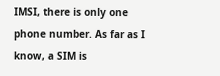IMSI, there is only one phone number. As far as I know, a SIM is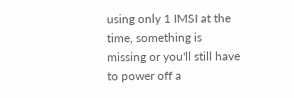using only 1 IMSI at the time, something is missing or you'll still have to power off a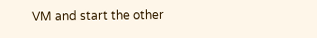VM and start the other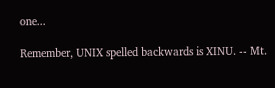one...

Remember, UNIX spelled backwards is XINU. -- Mt.